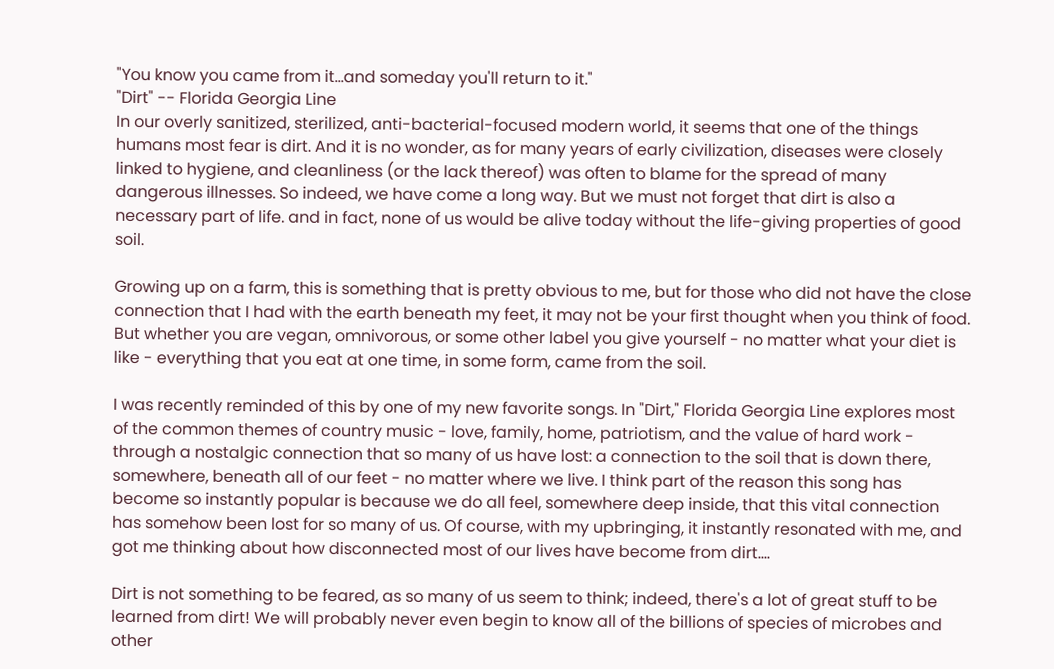"You know you came from it...and someday you'll return to it."
"Dirt" -- Florida Georgia Line
In our overly sanitized, sterilized, anti-bacterial-focused modern world, it seems that one of the things humans most fear is dirt. And it is no wonder, as for many years of early civilization, diseases were closely linked to hygiene, and cleanliness (or the lack thereof) was often to blame for the spread of many dangerous illnesses. So indeed, we have come a long way. But we must not forget that dirt is also a necessary part of life. and in fact, none of us would be alive today without the life-giving properties of good soil.

Growing up on a farm, this is something that is pretty obvious to me, but for those who did not have the close connection that I had with the earth beneath my feet, it may not be your first thought when you think of food. But whether you are vegan, omnivorous, or some other label you give yourself - no matter what your diet is like - everything that you eat at one time, in some form, came from the soil.

I was recently reminded of this by one of my new favorite songs. In "Dirt," Florida Georgia Line explores most of the common themes of country music - love, family, home, patriotism, and the value of hard work - through a nostalgic connection that so many of us have lost: a connection to the soil that is down there, somewhere, beneath all of our feet - no matter where we live. I think part of the reason this song has become so instantly popular is because we do all feel, somewhere deep inside, that this vital connection has somehow been lost for so many of us. Of course, with my upbringing, it instantly resonated with me, and got me thinking about how disconnected most of our lives have become from dirt....

Dirt is not something to be feared, as so many of us seem to think; indeed, there's a lot of great stuff to be learned from dirt! We will probably never even begin to know all of the billions of species of microbes and other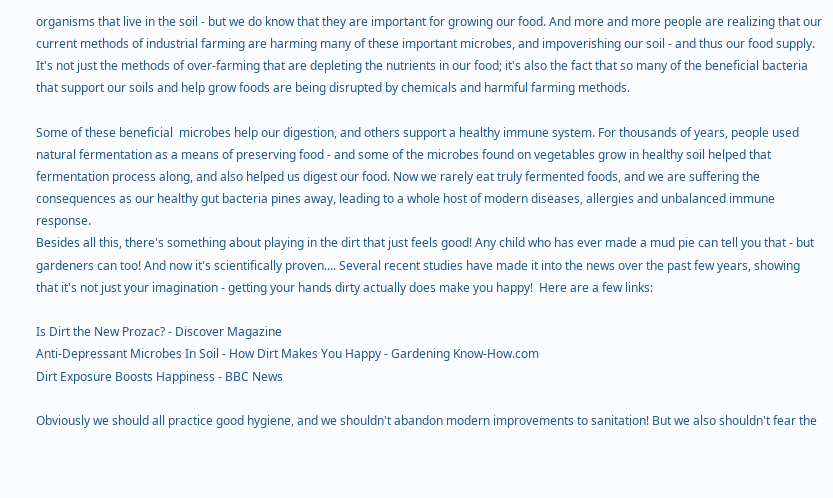organisms that live in the soil - but we do know that they are important for growing our food. And more and more people are realizing that our current methods of industrial farming are harming many of these important microbes, and impoverishing our soil - and thus our food supply. It's not just the methods of over-farming that are depleting the nutrients in our food; it's also the fact that so many of the beneficial bacteria that support our soils and help grow foods are being disrupted by chemicals and harmful farming methods.

Some of these beneficial  microbes help our digestion, and others support a healthy immune system. For thousands of years, people used natural fermentation as a means of preserving food - and some of the microbes found on vegetables grow in healthy soil helped that fermentation process along, and also helped us digest our food. Now we rarely eat truly fermented foods, and we are suffering the consequences as our healthy gut bacteria pines away, leading to a whole host of modern diseases, allergies and unbalanced immune response.
Besides all this, there's something about playing in the dirt that just feels good! Any child who has ever made a mud pie can tell you that - but gardeners can too! And now it's scientifically proven.... Several recent studies have made it into the news over the past few years, showing that it's not just your imagination - getting your hands dirty actually does make you happy!  Here are a few links:

Is Dirt the New Prozac? - Discover Magazine
Anti-Depressant Microbes In Soil - How Dirt Makes You Happy - Gardening Know-How.com
Dirt Exposure Boosts Happiness - BBC News

Obviously we should all practice good hygiene, and we shouldn't abandon modern improvements to sanitation! But we also shouldn't fear the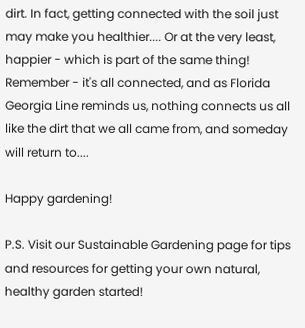dirt. In fact, getting connected with the soil just may make you healthier.... Or at the very least, happier - which is part of the same thing! Remember - it's all connected, and as Florida Georgia Line reminds us, nothing connects us all like the dirt that we all came from, and someday will return to....

Happy gardening!

P.S. Visit our Sustainable Gardening page for tips and resources for getting your own natural, healthy garden started!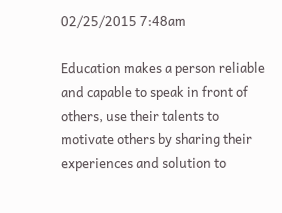02/25/2015 7:48am

Education makes a person reliable and capable to speak in front of others, use their talents to motivate others by sharing their experiences and solution to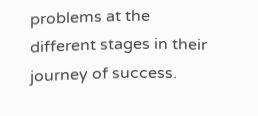problems at the different stages in their journey of success.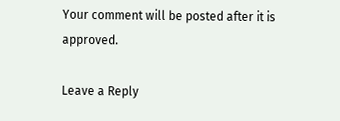Your comment will be posted after it is approved.

Leave a Reply